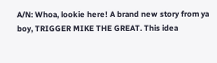A/N: Whoa, lookie here! A brand new story from ya boy, TRIGGER MIKE THE GREAT. This idea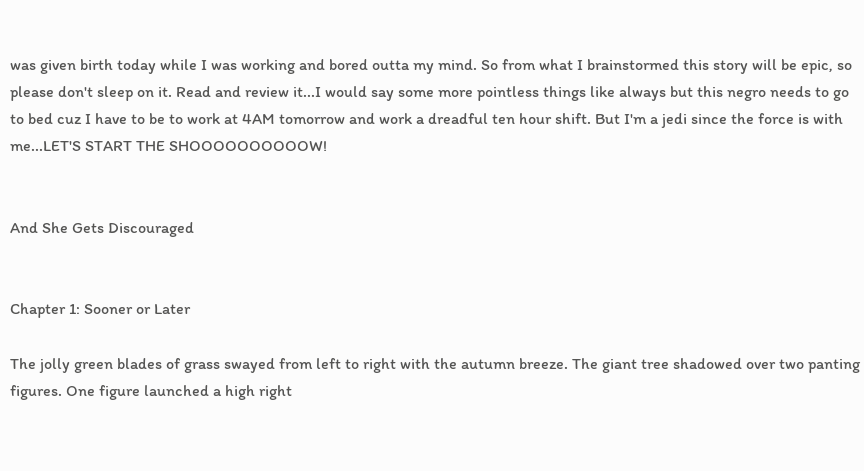was given birth today while I was working and bored outta my mind. So from what I brainstormed this story will be epic, so please don't sleep on it. Read and review it...I would say some more pointless things like always but this negro needs to go to bed cuz I have to be to work at 4AM tomorrow and work a dreadful ten hour shift. But I'm a jedi since the force is with me...LET'S START THE SHOOOOOOOOOOW!


And She Gets Discouraged


Chapter 1: Sooner or Later

The jolly green blades of grass swayed from left to right with the autumn breeze. The giant tree shadowed over two panting figures. One figure launched a high right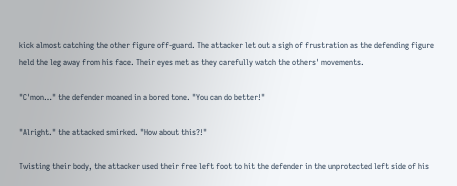kick almost catching the other figure off-guard. The attacker let out a sigh of frustration as the defending figure held the leg away from his face. Their eyes met as they carefully watch the others' movements.

"C'mon…" the defender moaned in a bored tone. "You can do better!"

"Alright." the attacked smirked. "How about this?!"

Twisting their body, the attacker used their free left foot to hit the defender in the unprotected left side of his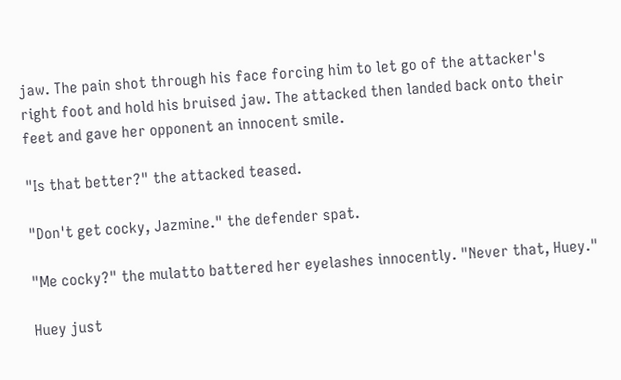jaw. The pain shot through his face forcing him to let go of the attacker's right foot and hold his bruised jaw. The attacked then landed back onto their feet and gave her opponent an innocent smile.

"Is that better?" the attacked teased.

"Don't get cocky, Jazmine." the defender spat.

"Me cocky?" the mulatto battered her eyelashes innocently. "Never that, Huey."

Huey just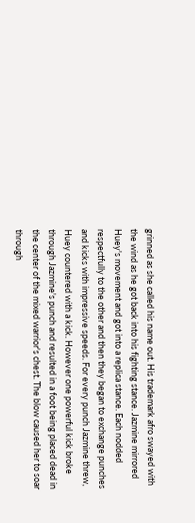grinned as she called his name out. His trademark afro swayed with the wind as he got back into his fighting stance. Jazmine mirrored Huey's movement and got into a replica stance. Each nodded respectfully to the other and then they began to exchange punches and kicks with impressive speeds. For every punch Jazmine threw, Huey countered with a kick. However one powerful kick broke through Jazmine's punch and resulted in a foot being placed dead in the center of the mixed warrior's chest. The blow caused her to soar through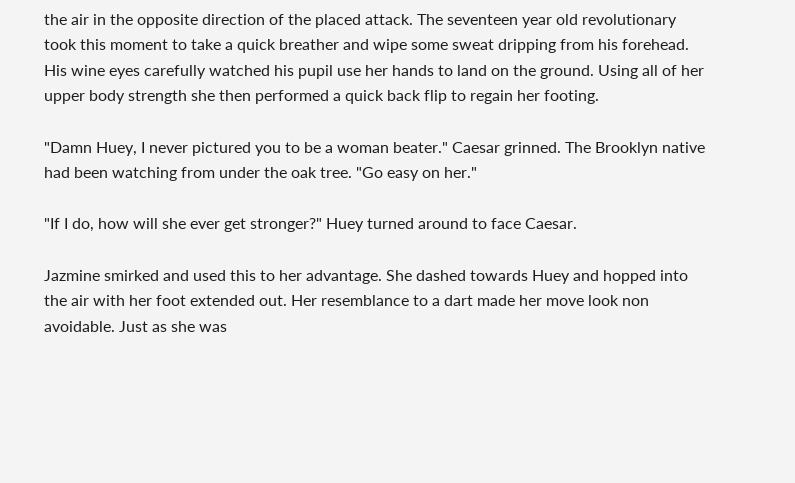the air in the opposite direction of the placed attack. The seventeen year old revolutionary took this moment to take a quick breather and wipe some sweat dripping from his forehead. His wine eyes carefully watched his pupil use her hands to land on the ground. Using all of her upper body strength she then performed a quick back flip to regain her footing.

"Damn Huey, I never pictured you to be a woman beater." Caesar grinned. The Brooklyn native had been watching from under the oak tree. "Go easy on her."

"If I do, how will she ever get stronger?" Huey turned around to face Caesar.

Jazmine smirked and used this to her advantage. She dashed towards Huey and hopped into the air with her foot extended out. Her resemblance to a dart made her move look non avoidable. Just as she was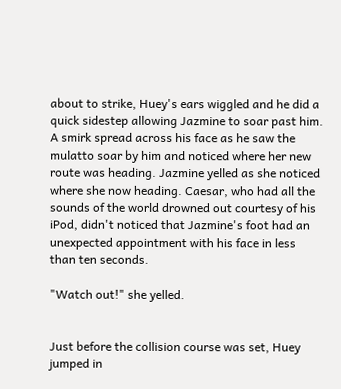about to strike, Huey's ears wiggled and he did a quick sidestep allowing Jazmine to soar past him. A smirk spread across his face as he saw the mulatto soar by him and noticed where her new route was heading. Jazmine yelled as she noticed where she now heading. Caesar, who had all the sounds of the world drowned out courtesy of his iPod, didn't noticed that Jazmine's foot had an unexpected appointment with his face in less than ten seconds.

"Watch out!" she yelled.


Just before the collision course was set, Huey jumped in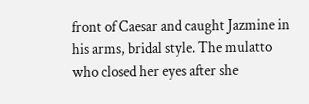front of Caesar and caught Jazmine in his arms, bridal style. The mulatto who closed her eyes after she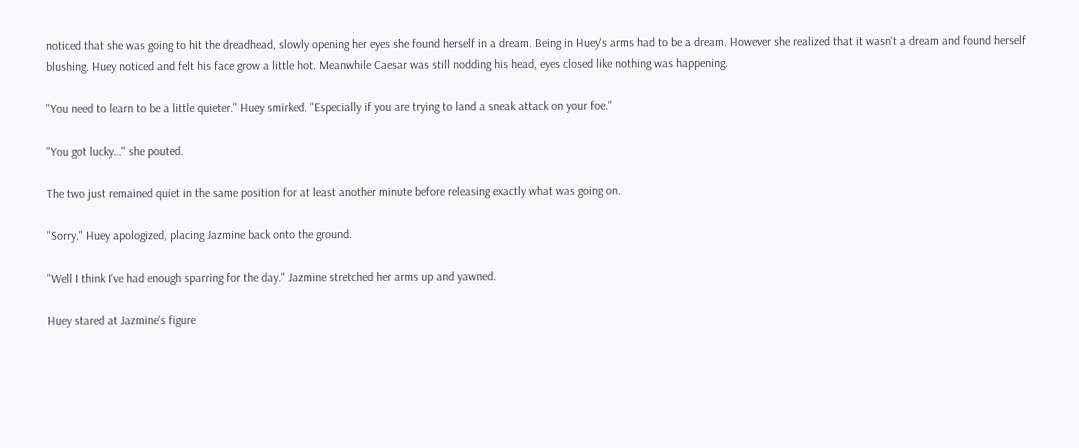noticed that she was going to hit the dreadhead, slowly opening her eyes she found herself in a dream. Being in Huey's arms had to be a dream. However she realized that it wasn't a dream and found herself blushing. Huey noticed and felt his face grow a little hot. Meanwhile Caesar was still nodding his head, eyes closed like nothing was happening.

"You need to learn to be a little quieter." Huey smirked. "Especially if you are trying to land a sneak attack on your foe."

"You got lucky…" she pouted.

The two just remained quiet in the same position for at least another minute before releasing exactly what was going on.

"Sorry." Huey apologized, placing Jazmine back onto the ground.

"Well I think I've had enough sparring for the day." Jazmine stretched her arms up and yawned.

Huey stared at Jazmine's figure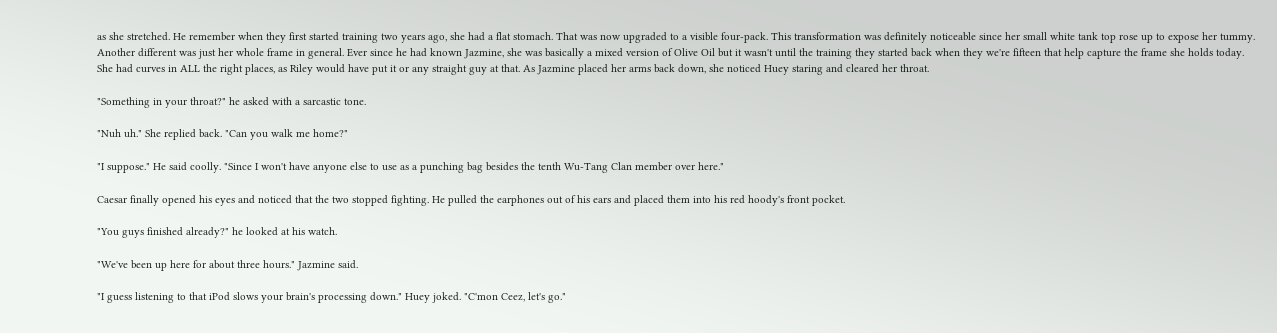as she stretched. He remember when they first started training two years ago, she had a flat stomach. That was now upgraded to a visible four-pack. This transformation was definitely noticeable since her small white tank top rose up to expose her tummy. Another different was just her whole frame in general. Ever since he had known Jazmine, she was basically a mixed version of Olive Oil but it wasn't until the training they started back when they we're fifteen that help capture the frame she holds today. She had curves in ALL the right places, as Riley would have put it or any straight guy at that. As Jazmine placed her arms back down, she noticed Huey staring and cleared her throat.

"Something in your throat?" he asked with a sarcastic tone.

"Nuh uh." She replied back. "Can you walk me home?"

"I suppose." He said coolly. "Since I won't have anyone else to use as a punching bag besides the tenth Wu-Tang Clan member over here."

Caesar finally opened his eyes and noticed that the two stopped fighting. He pulled the earphones out of his ears and placed them into his red hoody's front pocket.

"You guys finished already?" he looked at his watch.

"We've been up here for about three hours." Jazmine said.

"I guess listening to that iPod slows your brain's processing down." Huey joked. "C'mon Ceez, let's go."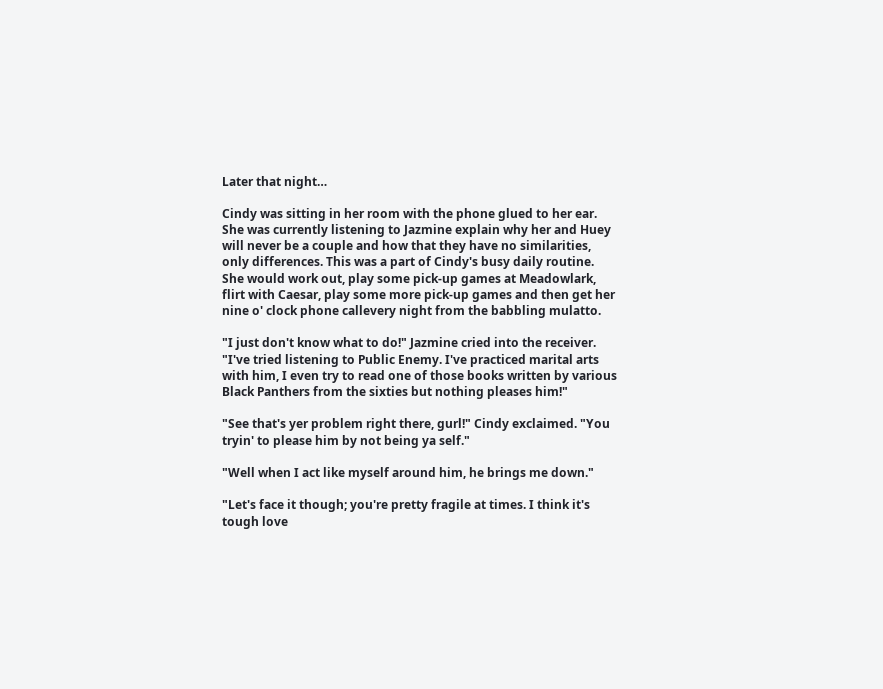Later that night…

Cindy was sitting in her room with the phone glued to her ear. She was currently listening to Jazmine explain why her and Huey will never be a couple and how that they have no similarities, only differences. This was a part of Cindy's busy daily routine. She would work out, play some pick-up games at Meadowlark, flirt with Caesar, play some more pick-up games and then get her nine o' clock phone callevery night from the babbling mulatto.

"I just don't know what to do!" Jazmine cried into the receiver. "I've tried listening to Public Enemy. I've practiced marital arts with him, I even try to read one of those books written by various Black Panthers from the sixties but nothing pleases him!"

"See that's yer problem right there, gurl!" Cindy exclaimed. "You tryin' to please him by not being ya self."

"Well when I act like myself around him, he brings me down."

"Let's face it though; you're pretty fragile at times. I think it's tough love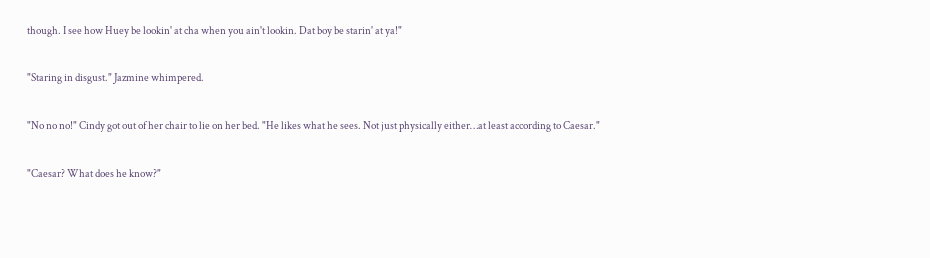though. I see how Huey be lookin' at cha when you ain't lookin. Dat boy be starin' at ya!"

"Staring in disgust." Jazmine whimpered.

"No no no!" Cindy got out of her chair to lie on her bed. "He likes what he sees. Not just physically either…at least according to Caesar."

"Caesar? What does he know?"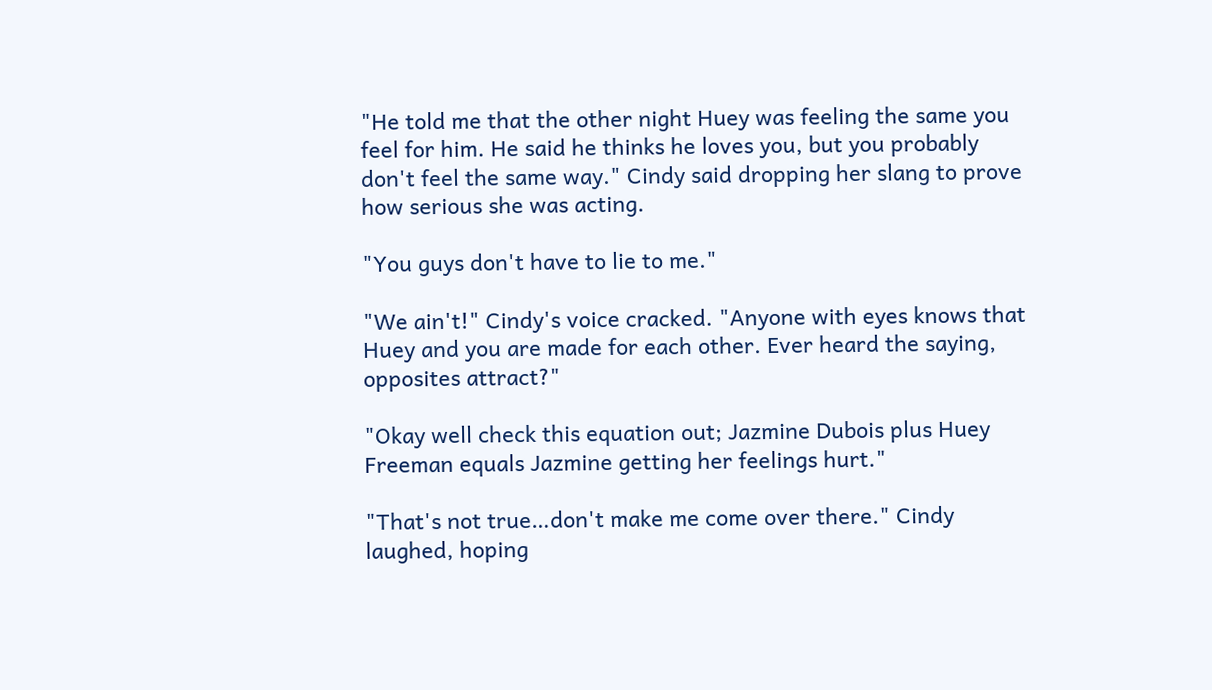"He told me that the other night Huey was feeling the same you feel for him. He said he thinks he loves you, but you probably don't feel the same way." Cindy said dropping her slang to prove how serious she was acting.

"You guys don't have to lie to me."

"We ain't!" Cindy's voice cracked. "Anyone with eyes knows that Huey and you are made for each other. Ever heard the saying, opposites attract?"

"Okay well check this equation out; Jazmine Dubois plus Huey Freeman equals Jazmine getting her feelings hurt."

"That's not true…don't make me come over there." Cindy laughed, hoping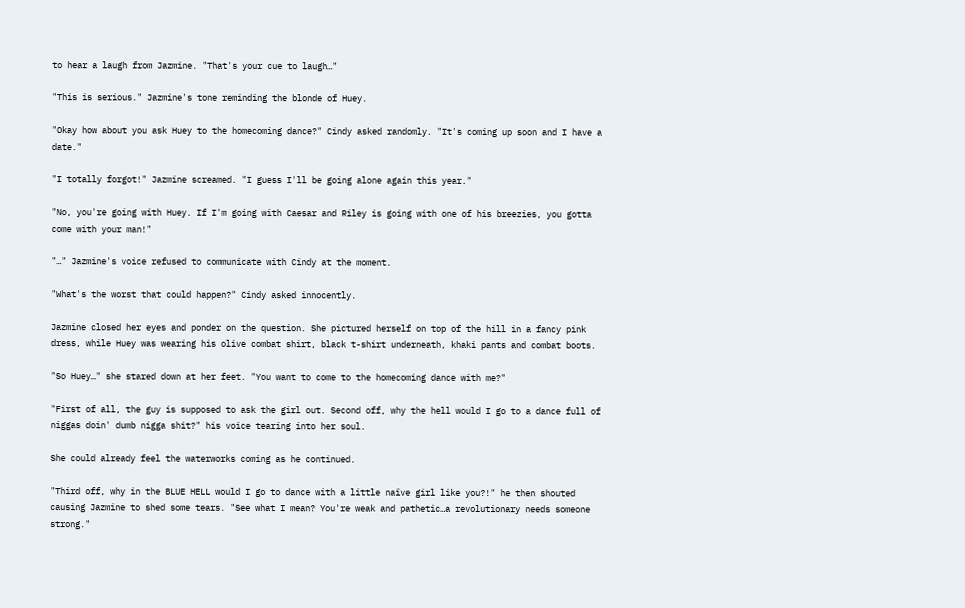to hear a laugh from Jazmine. "That's your cue to laugh…"

"This is serious." Jazmine's tone reminding the blonde of Huey.

"Okay how about you ask Huey to the homecoming dance?" Cindy asked randomly. "It's coming up soon and I have a date."

"I totally forgot!" Jazmine screamed. "I guess I'll be going alone again this year."

"No, you're going with Huey. If I'm going with Caesar and Riley is going with one of his breezies, you gotta come with your man!"

"…" Jazmine's voice refused to communicate with Cindy at the moment.

"What's the worst that could happen?" Cindy asked innocently.

Jazmine closed her eyes and ponder on the question. She pictured herself on top of the hill in a fancy pink dress, while Huey was wearing his olive combat shirt, black t-shirt underneath, khaki pants and combat boots.

"So Huey…" she stared down at her feet. "You want to come to the homecoming dance with me?"

"First of all, the guy is supposed to ask the girl out. Second off, why the hell would I go to a dance full of niggas doin' dumb nigga shit?" his voice tearing into her soul.

She could already feel the waterworks coming as he continued.

"Third off, why in the BLUE HELL would I go to dance with a little naïve girl like you?!" he then shouted causing Jazmine to shed some tears. "See what I mean? You're weak and pathetic…a revolutionary needs someone strong."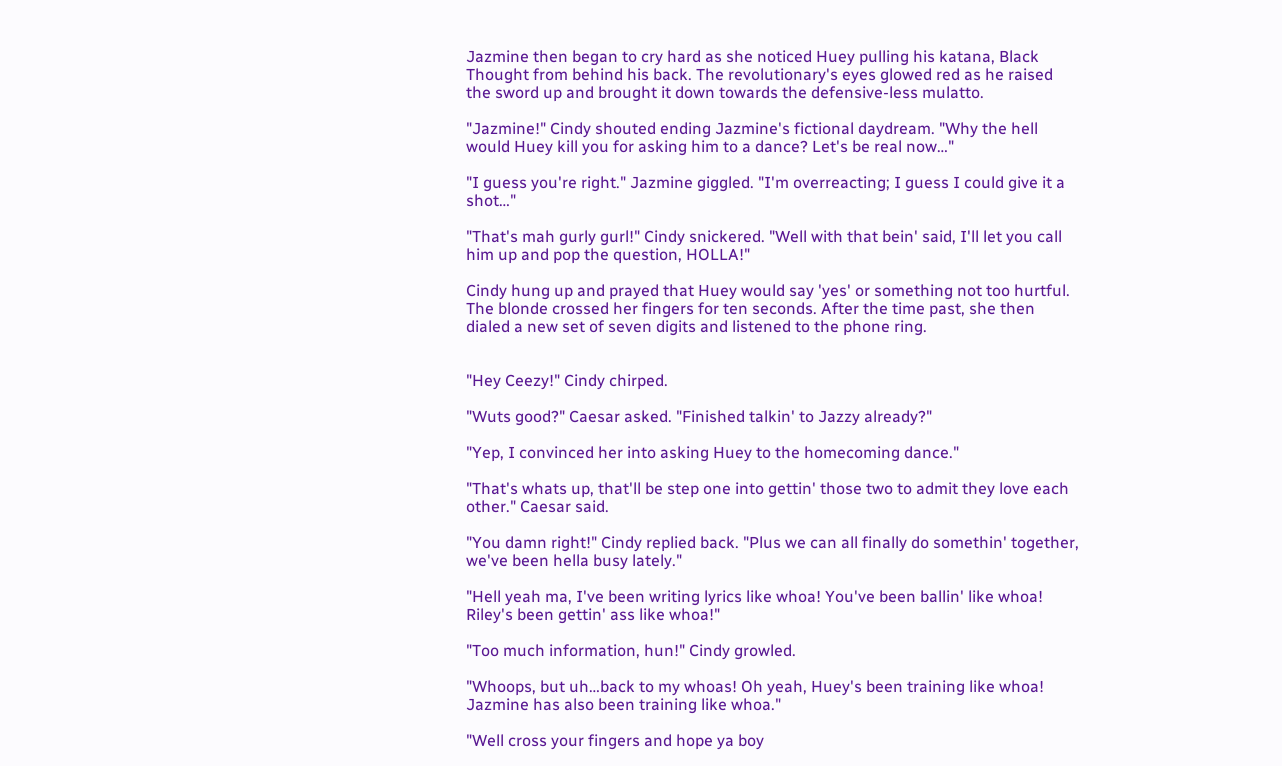Jazmine then began to cry hard as she noticed Huey pulling his katana, Black Thought from behind his back. The revolutionary's eyes glowed red as he raised the sword up and brought it down towards the defensive-less mulatto.

"Jazmine!" Cindy shouted ending Jazmine's fictional daydream. "Why the hell would Huey kill you for asking him to a dance? Let's be real now…"

"I guess you're right." Jazmine giggled. "I'm overreacting; I guess I could give it a shot…"

"That's mah gurly gurl!" Cindy snickered. "Well with that bein' said, I'll let you call him up and pop the question, HOLLA!"

Cindy hung up and prayed that Huey would say 'yes' or something not too hurtful. The blonde crossed her fingers for ten seconds. After the time past, she then dialed a new set of seven digits and listened to the phone ring.


"Hey Ceezy!" Cindy chirped.

"Wuts good?" Caesar asked. "Finished talkin' to Jazzy already?"

"Yep, I convinced her into asking Huey to the homecoming dance."

"That's whats up, that'll be step one into gettin' those two to admit they love each other." Caesar said.

"You damn right!" Cindy replied back. "Plus we can all finally do somethin' together, we've been hella busy lately."

"Hell yeah ma, I've been writing lyrics like whoa! You've been ballin' like whoa! Riley's been gettin' ass like whoa!"

"Too much information, hun!" Cindy growled.

"Whoops, but uh…back to my whoas! Oh yeah, Huey's been training like whoa! Jazmine has also been training like whoa."

"Well cross your fingers and hope ya boy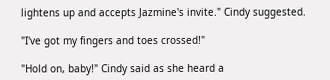lightens up and accepts Jazmine's invite." Cindy suggested.

"I've got my fingers and toes crossed!"

"Hold on, baby!" Cindy said as she heard a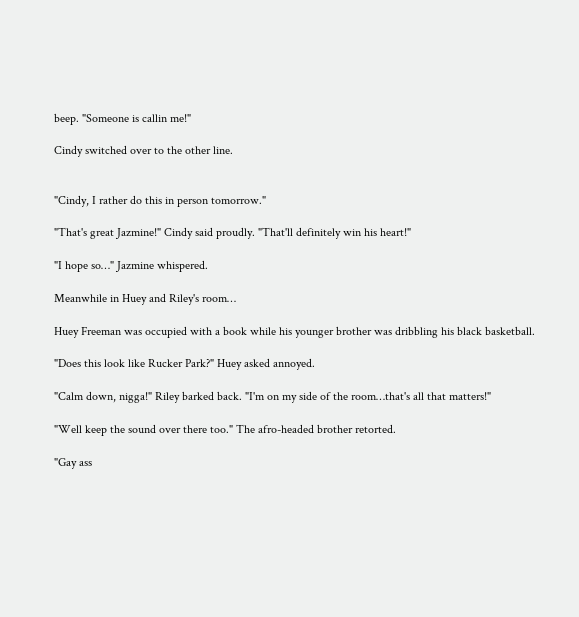beep. "Someone is callin me!"

Cindy switched over to the other line.


"Cindy, I rather do this in person tomorrow."

"That's great Jazmine!" Cindy said proudly. "That'll definitely win his heart!"

"I hope so…" Jazmine whispered.

Meanwhile in Huey and Riley's room…

Huey Freeman was occupied with a book while his younger brother was dribbling his black basketball.

"Does this look like Rucker Park?" Huey asked annoyed.

"Calm down, nigga!" Riley barked back. "I'm on my side of the room…that's all that matters!"

"Well keep the sound over there too." The afro-headed brother retorted.

"Gay ass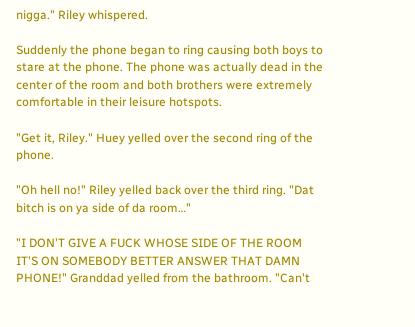nigga." Riley whispered.

Suddenly the phone began to ring causing both boys to stare at the phone. The phone was actually dead in the center of the room and both brothers were extremely comfortable in their leisure hotspots.

"Get it, Riley." Huey yelled over the second ring of the phone.

"Oh hell no!" Riley yelled back over the third ring. "Dat bitch is on ya side of da room…"

"I DON'T GIVE A FUCK WHOSE SIDE OF THE ROOM IT'S ON SOMEBODY BETTER ANSWER THAT DAMN PHONE!" Granddad yelled from the bathroom. "Can't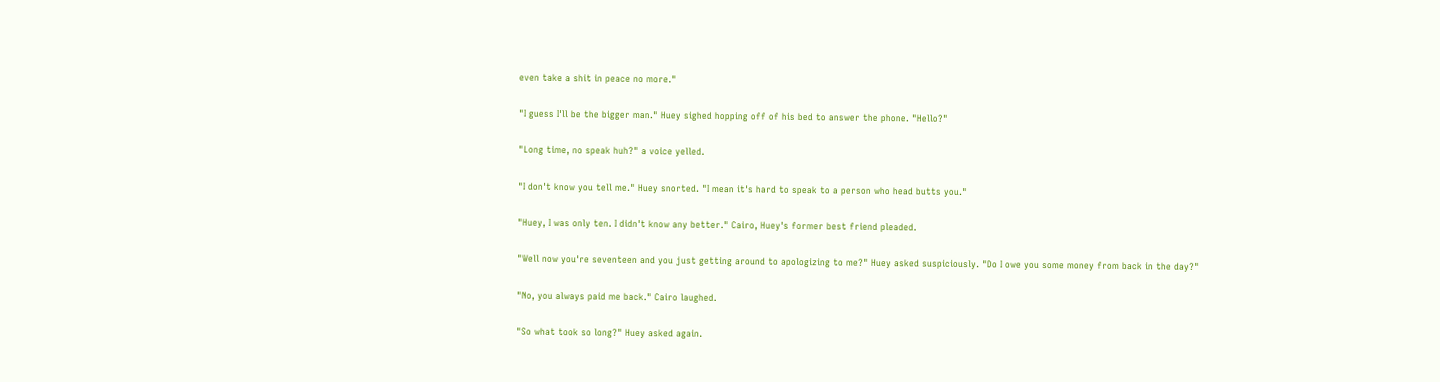even take a shit in peace no more."

"I guess I'll be the bigger man." Huey sighed hopping off of his bed to answer the phone. "Hello?"

"Long time, no speak huh?" a voice yelled.

"I don't know you tell me." Huey snorted. "I mean it's hard to speak to a person who head butts you."

"Huey, I was only ten. I didn't know any better." Cairo, Huey's former best friend pleaded.

"Well now you're seventeen and you just getting around to apologizing to me?" Huey asked suspiciously. "Do I owe you some money from back in the day?"

"No, you always paid me back." Cairo laughed.

"So what took so long?" Huey asked again.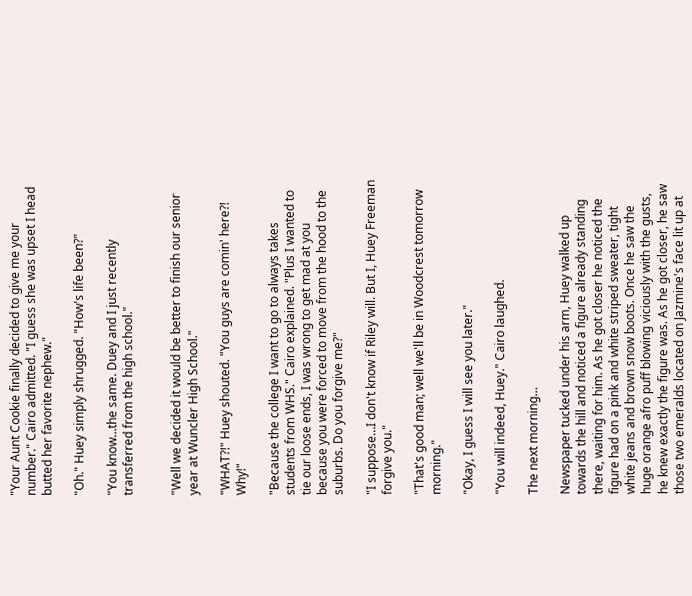"Your Aunt Cookie finally decided to give me your number." Cairo admitted. "I guess she was upset I head butted her favorite nephew."

"Oh." Huey simply shrugged. "How's life been?"

"You know…the same. Duey and I just recently transferred from the high school."


"Well we decided it would be better to finish our senior year at Wuncler High School."

"WHAT?!" Huey shouted. "You guys are comin' here?! Why!"

"Because the college I want to go to always takes students from WHS." Cairo explained. "Plus I wanted to tie our loose ends, I was wrong to get mad at you because you were forced to move from the hood to the suburbs. Do you forgive me?"

"I suppose…I don't know if Riley will. But I, Huey Freeman forgive you."

"That's good man; well we'll be in Woodcrest tomorrow morning."

"Okay, I guess I will see you later."

"You will indeed, Huey." Cairo laughed.

The next morning…

Newspaper tucked under his arm, Huey walked up towards the hill and noticed a figure already standing there, waiting for him. As he got closer he noticed the figure had on a pink and white striped sweater, tight white jeans and brown snow boots. Once he saw the huge orange afro puff blowing viciously with the gusts, he knew exactly the figure was. As he got closer, he saw those two emeralds located on Jazmine's face lit up at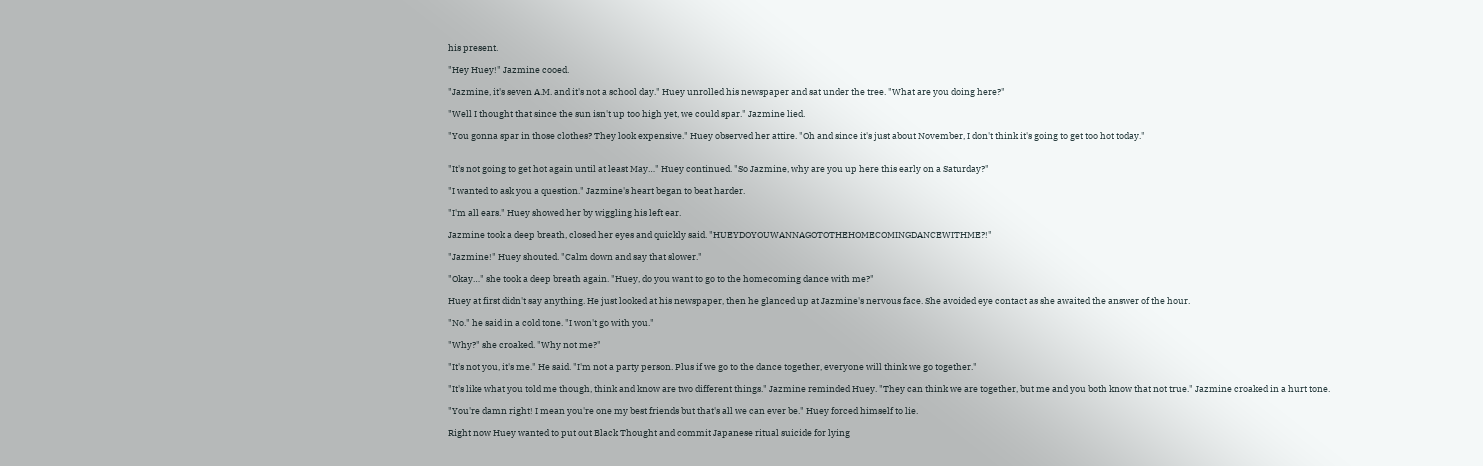his present.

"Hey Huey!" Jazmine cooed.

"Jazmine, it's seven A.M. and it's not a school day." Huey unrolled his newspaper and sat under the tree. "What are you doing here?"

"Well I thought that since the sun isn't up too high yet, we could spar." Jazmine lied.

"You gonna spar in those clothes? They look expensive." Huey observed her attire. "Oh and since it's just about November, I don't think it's going to get too hot today."


"It's not going to get hot again until at least May…" Huey continued. "So Jazmine, why are you up here this early on a Saturday?"

"I wanted to ask you a question." Jazmine's heart began to beat harder.

"I'm all ears." Huey showed her by wiggling his left ear.

Jazmine took a deep breath, closed her eyes and quickly said. "HUEYDOYOUWANNAGOTOTHEHOMECOMINGDANCEWITHME?!"

"Jazmine!" Huey shouted. "Calm down and say that slower."

"Okay…" she took a deep breath again. "Huey, do you want to go to the homecoming dance with me?"

Huey at first didn't say anything. He just looked at his newspaper, then he glanced up at Jazmine's nervous face. She avoided eye contact as she awaited the answer of the hour.

"No." he said in a cold tone. "I won't go with you."

"Why?" she croaked. "Why not me?"

"It's not you, it's me." He said. "I'm not a party person. Plus if we go to the dance together, everyone will think we go together."

"It's like what you told me though, think and know are two different things." Jazmine reminded Huey. "They can think we are together, but me and you both know that not true." Jazmine croaked in a hurt tone.

"You're damn right! I mean you're one my best friends but that's all we can ever be." Huey forced himself to lie.

Right now Huey wanted to put out Black Thought and commit Japanese ritual suicide for lying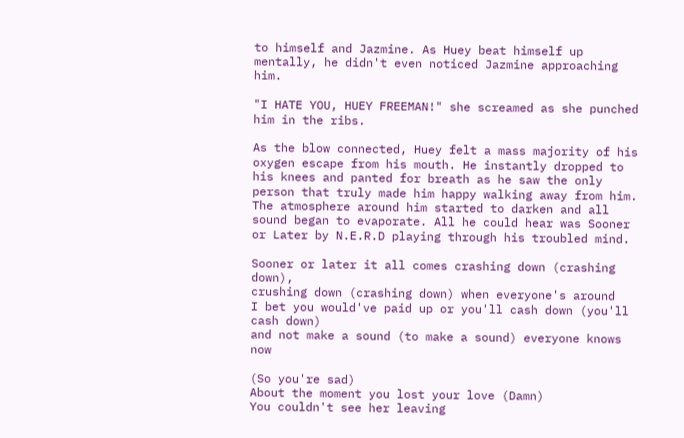to himself and Jazmine. As Huey beat himself up mentally, he didn't even noticed Jazmine approaching him.

"I HATE YOU, HUEY FREEMAN!" she screamed as she punched him in the ribs.

As the blow connected, Huey felt a mass majority of his oxygen escape from his mouth. He instantly dropped to his knees and panted for breath as he saw the only person that truly made him happy walking away from him. The atmosphere around him started to darken and all sound began to evaporate. All he could hear was Sooner or Later by N.E.R.D playing through his troubled mind.

Sooner or later it all comes crashing down (crashing down),
crushing down (crashing down) when everyone's around
I bet you would've paid up or you'll cash down (you'll cash down)
and not make a sound (to make a sound) everyone knows now

(So you're sad)
About the moment you lost your love (Damn)
You couldn't see her leaving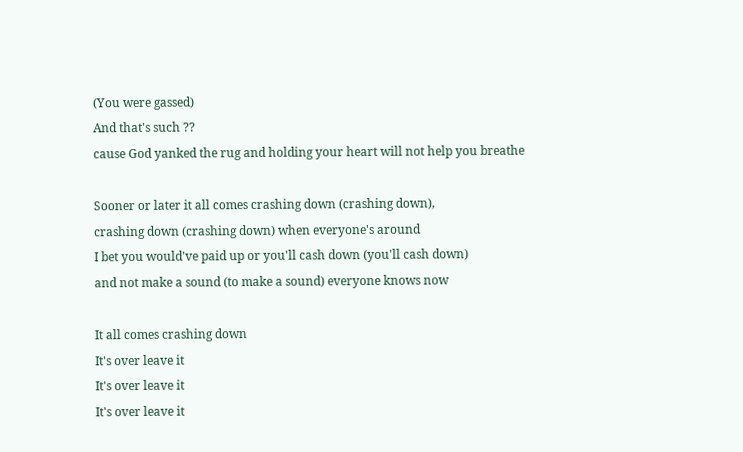(You were gassed)
And that's such ??
cause God yanked the rug and holding your heart will not help you breathe

Sooner or later it all comes crashing down (crashing down),
crashing down (crashing down) when everyone's around
I bet you would've paid up or you'll cash down (you'll cash down)
and not make a sound (to make a sound) everyone knows now

It all comes crashing down
It's over leave it
It's over leave it
It's over leave it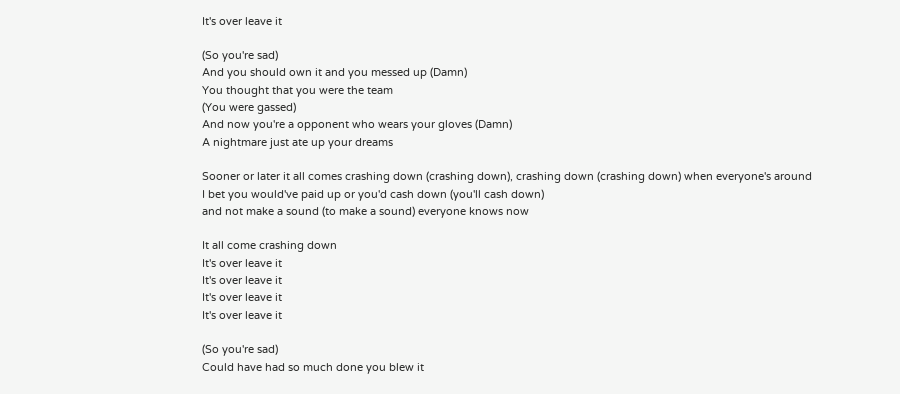It's over leave it

(So you're sad)
And you should own it and you messed up (Damn)
You thought that you were the team
(You were gassed)
And now you're a opponent who wears your gloves (Damn)
A nightmare just ate up your dreams

Sooner or later it all comes crashing down (crashing down), crashing down (crashing down) when everyone's around
I bet you would've paid up or you'd cash down (you'll cash down)
and not make a sound (to make a sound) everyone knows now

It all come crashing down
It's over leave it
It's over leave it
It's over leave it
It's over leave it

(So you're sad)
Could have had so much done you blew it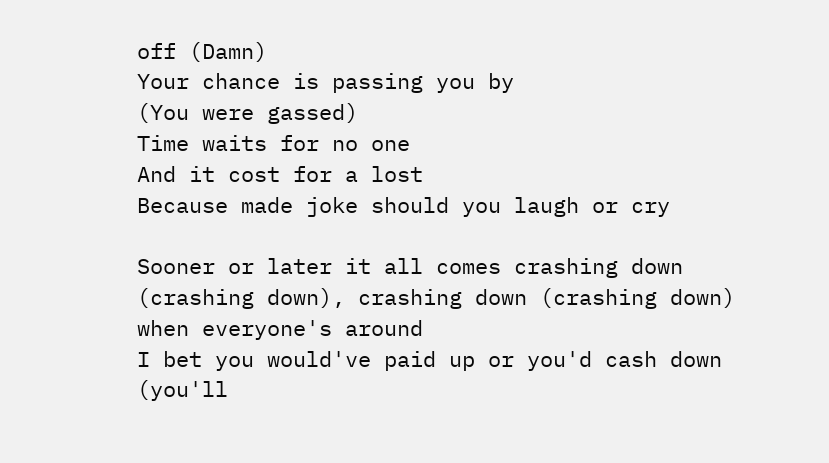off (Damn)
Your chance is passing you by
(You were gassed)
Time waits for no one
And it cost for a lost
Because made joke should you laugh or cry

Sooner or later it all comes crashing down (crashing down), crashing down (crashing down) when everyone's around
I bet you would've paid up or you'd cash down (you'll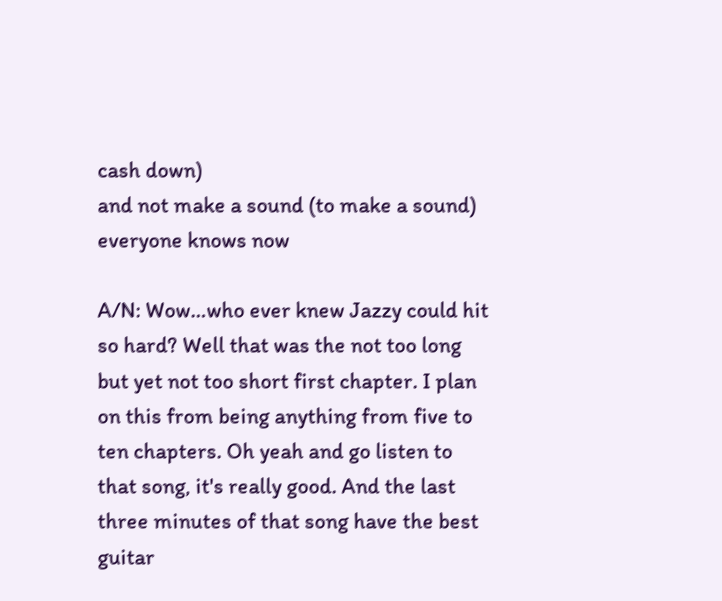cash down)
and not make a sound (to make a sound) everyone knows now

A/N: Wow…who ever knew Jazzy could hit so hard? Well that was the not too long but yet not too short first chapter. I plan on this from being anything from five to ten chapters. Oh yeah and go listen to that song, it's really good. And the last three minutes of that song have the best guitar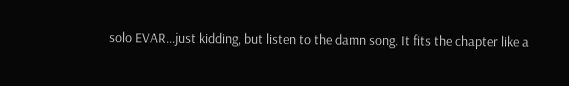solo EVAR...just kidding, but listen to the damn song. It fits the chapter like a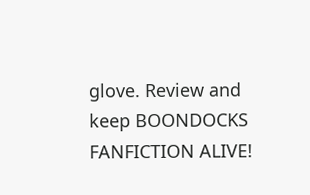glove. Review and keep BOONDOCKS FANFICTION ALIVE!